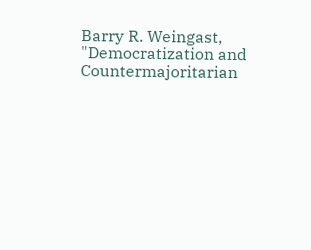Barry R. Weingast, "Democratization and Countermajoritarian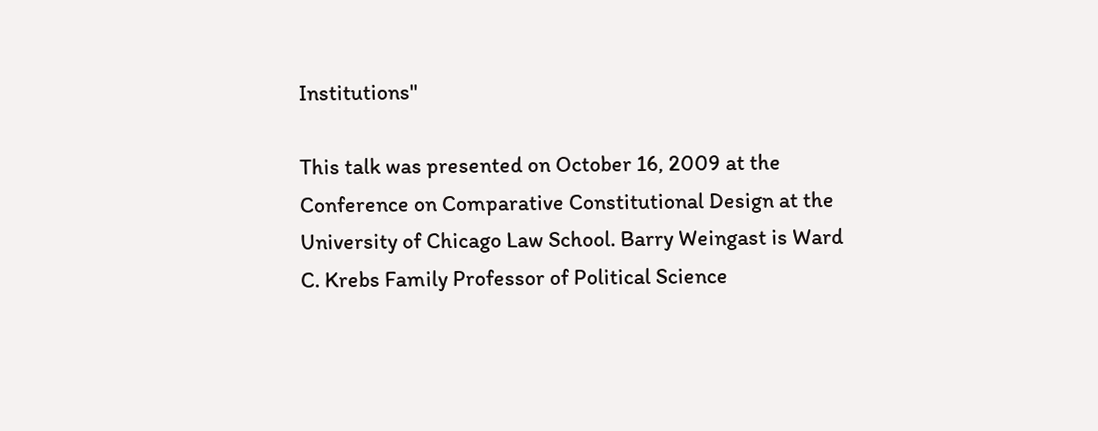Institutions"

This talk was presented on October 16, 2009 at the Conference on Comparative Constitutional Design at the University of Chicago Law School. Barry Weingast is Ward C. Krebs Family Professor of Political Science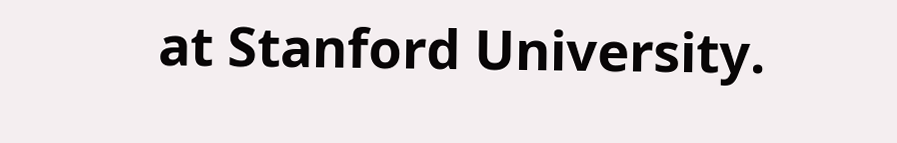at Stanford University.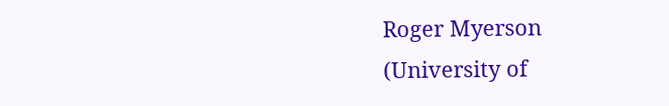Roger Myerson (University of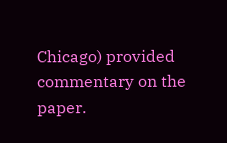Chicago) provided commentary on the paper.